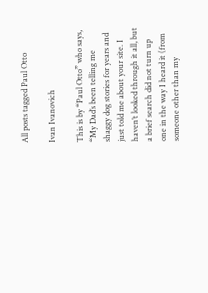All posts tagged Paul Otto

Ivan Ivanovich

This is by “Paul Otto” who says, “My Dad’s been telling me shaggy dog stories for years and just told me about your site. I haven’t looked through it all, but a brief search did not turn up one in the way I heard it (from someone other than my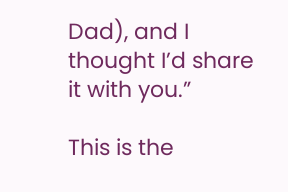Dad), and I thought I’d share it with you.”

This is the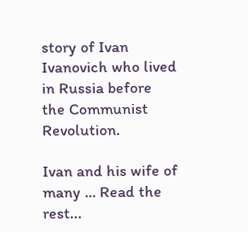story of Ivan Ivanovich who lived in Russia before the Communist Revolution.

Ivan and his wife of many … Read the rest...